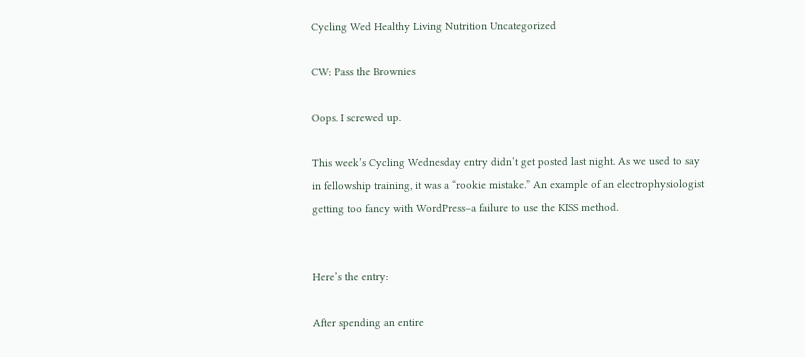Cycling Wed Healthy Living Nutrition Uncategorized

CW: Pass the Brownies

Oops. I screwed up.

This week’s Cycling Wednesday entry didn’t get posted last night. As we used to say in fellowship training, it was a “rookie mistake.” An example of an electrophysiologist getting too fancy with WordPress–a failure to use the KISS method.


Here’s the entry:

After spending an entire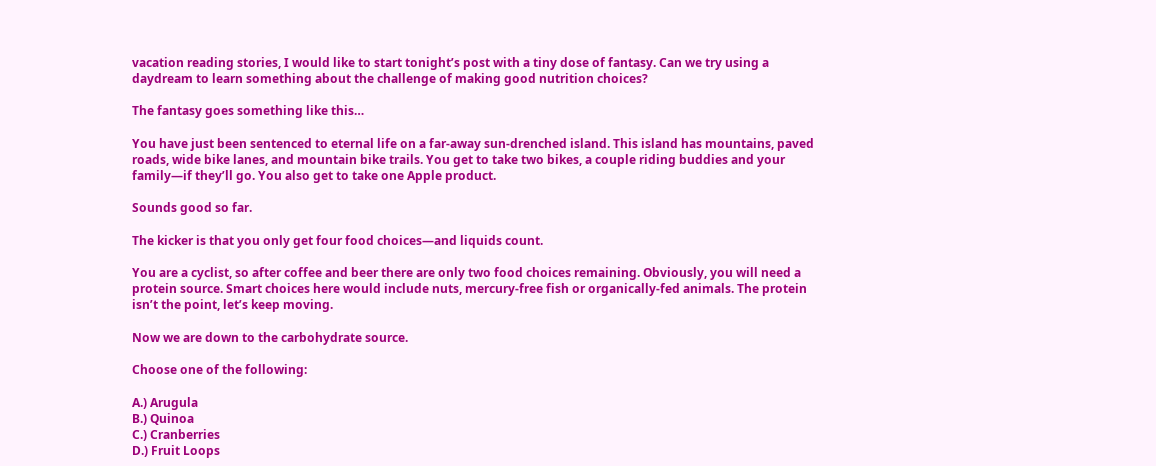vacation reading stories, I would like to start tonight’s post with a tiny dose of fantasy. Can we try using a daydream to learn something about the challenge of making good nutrition choices?

The fantasy goes something like this…

You have just been sentenced to eternal life on a far-away sun-drenched island. This island has mountains, paved roads, wide bike lanes, and mountain bike trails. You get to take two bikes, a couple riding buddies and your family—if they’ll go. You also get to take one Apple product.

Sounds good so far.

The kicker is that you only get four food choices—and liquids count.

You are a cyclist, so after coffee and beer there are only two food choices remaining. Obviously, you will need a protein source. Smart choices here would include nuts, mercury-free fish or organically-fed animals. The protein isn’t the point, let’s keep moving.

Now we are down to the carbohydrate source.

Choose one of the following:

A.) Arugula
B.) Quinoa
C.) Cranberries
D.) Fruit Loops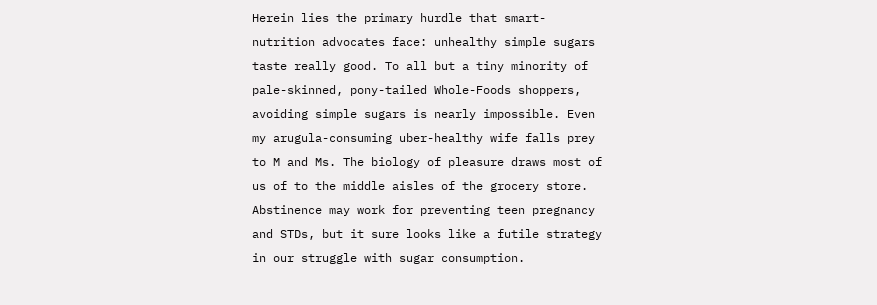Herein lies the primary hurdle that smart-nutrition advocates face: unhealthy simple sugars taste really good. To all but a tiny minority of pale-skinned, pony-tailed Whole-Foods shoppers, avoiding simple sugars is nearly impossible. Even my arugula-consuming uber-healthy wife falls prey to M and Ms. The biology of pleasure draws most of us of to the middle aisles of the grocery store. Abstinence may work for preventing teen pregnancy and STDs, but it sure looks like a futile strategy in our struggle with sugar consumption.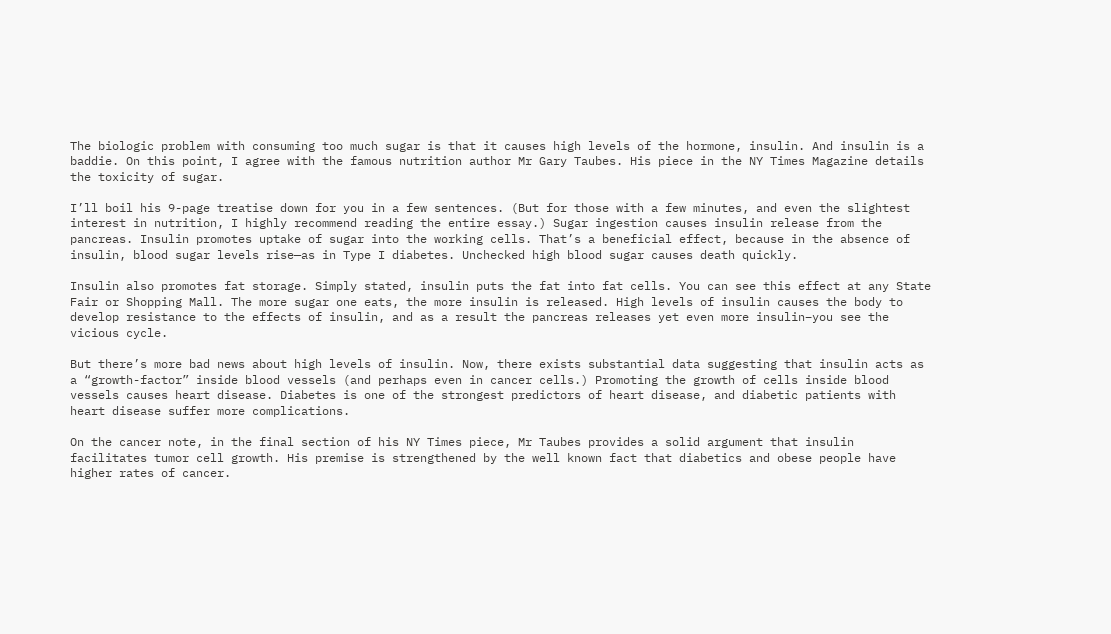The biologic problem with consuming too much sugar is that it causes high levels of the hormone, insulin. And insulin is a baddie. On this point, I agree with the famous nutrition author Mr Gary Taubes. His piece in the NY Times Magazine details the toxicity of sugar.

I’ll boil his 9-page treatise down for you in a few sentences. (But for those with a few minutes, and even the slightest interest in nutrition, I highly recommend reading the entire essay.) Sugar ingestion causes insulin release from the pancreas. Insulin promotes uptake of sugar into the working cells. That’s a beneficial effect, because in the absence of insulin, blood sugar levels rise—as in Type I diabetes. Unchecked high blood sugar causes death quickly.

Insulin also promotes fat storage. Simply stated, insulin puts the fat into fat cells. You can see this effect at any State Fair or Shopping Mall. The more sugar one eats, the more insulin is released. High levels of insulin causes the body to develop resistance to the effects of insulin, and as a result the pancreas releases yet even more insulin–you see the vicious cycle.

But there’s more bad news about high levels of insulin. Now, there exists substantial data suggesting that insulin acts as a “growth-factor” inside blood vessels (and perhaps even in cancer cells.) Promoting the growth of cells inside blood vessels causes heart disease. Diabetes is one of the strongest predictors of heart disease, and diabetic patients with heart disease suffer more complications.

On the cancer note, in the final section of his NY Times piece, Mr Taubes provides a solid argument that insulin facilitates tumor cell growth. His premise is strengthened by the well known fact that diabetics and obese people have higher rates of cancer.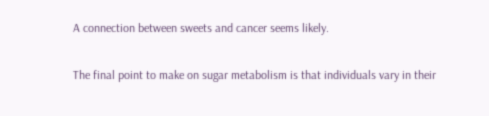A connection between sweets and cancer seems likely.

The final point to make on sugar metabolism is that individuals vary in their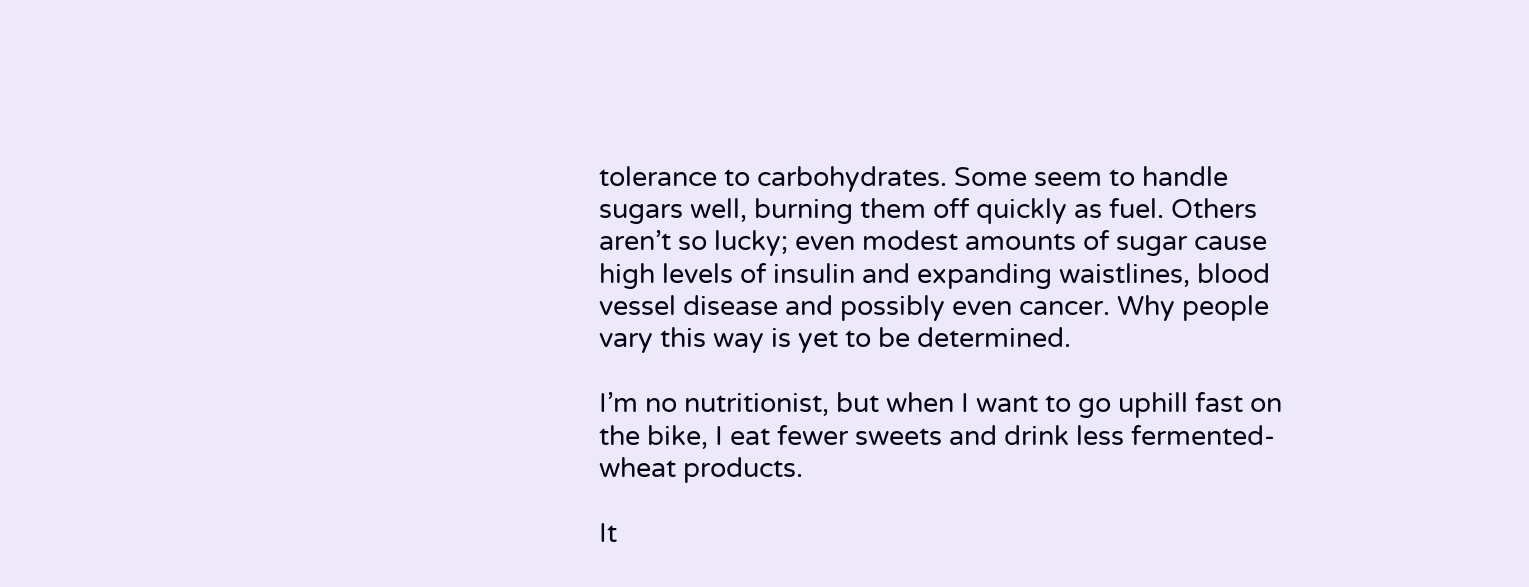tolerance to carbohydrates. Some seem to handle sugars well, burning them off quickly as fuel. Others aren’t so lucky; even modest amounts of sugar cause high levels of insulin and expanding waistlines, blood vessel disease and possibly even cancer. Why people vary this way is yet to be determined.

I’m no nutritionist, but when I want to go uphill fast on the bike, I eat fewer sweets and drink less fermented-wheat products.

It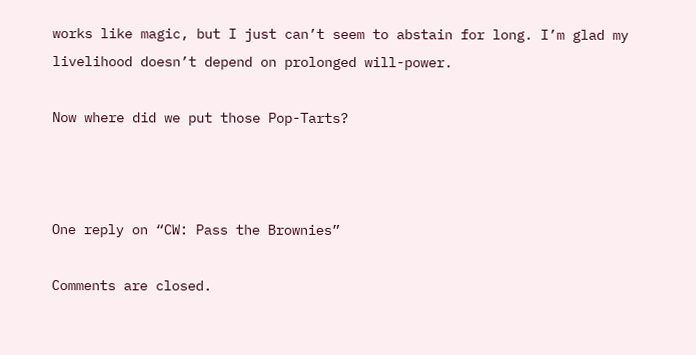works like magic, but I just can’t seem to abstain for long. I’m glad my livelihood doesn’t depend on prolonged will-power.

Now where did we put those Pop-Tarts?



One reply on “CW: Pass the Brownies”

Comments are closed.